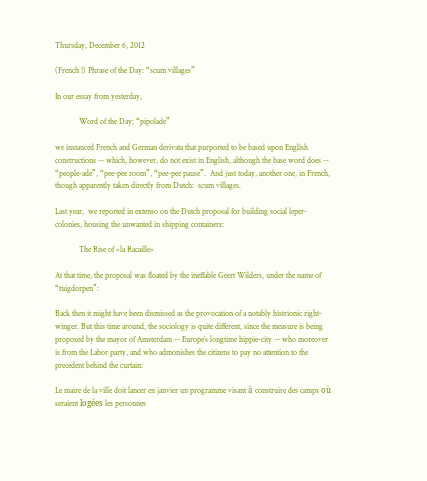Thursday, December 6, 2012

(French !) Phrase of the Day: “scum villages”

In our essay from yesterday,

            Word of the Day: “pipolade”

we instanced French and German derivata that purported to be based upon English constructions -- which, however, do not exist in English, although the base word does -- “people-ade”, “pee-pee room”, “pee-pee pause”.  And just today, another one, in French, though apparently taken directly from Dutch:  scum villages.

Last year,  we reported in extenso on the Dutch proposal for building social leper-colonies, housing the unwanted in shipping containers:

            The Rise of «la Racaille»

At that time, the proposal was floated by the ineffable Geert Wilders, under the name of “tuigdorpen”:

Back then it might have been dismissed as the provocation of a notably histrionic right-winger. But this time around, the sociology is quite different, since the measure is being proposed by the mayor of Amsterdam -- Europe’s longtime hippie-city -- who moreover is from the Labor party, and who admonishes the citizens to pay no attention to the precedent behind the curtain:

Le maire de la ville doit lancer en janvier un programme visant à construire des camps où seraient logées les personnes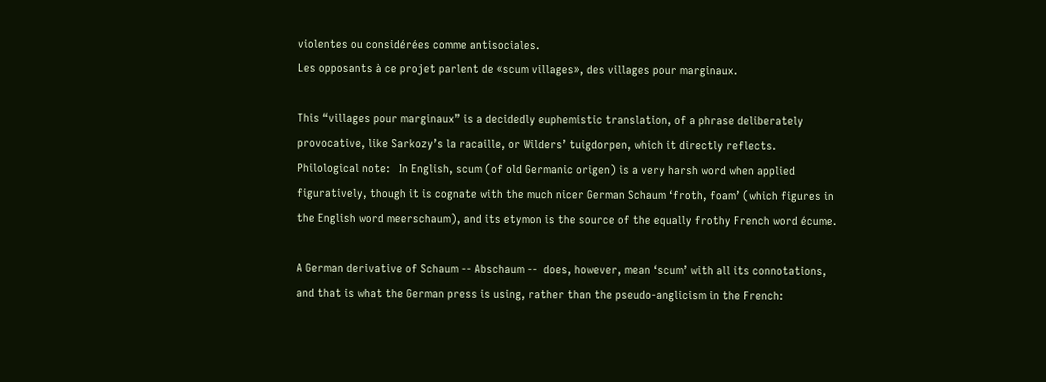violentes ou considérées comme antisociales.
Les opposants à ce projet parlent de «scum villages», des villages pour marginaux.

This “villages pour marginaux” is a decidedly euphemistic translation, of a phrase deliberately provocative, like Sarkozy’s la racaille, or Wilders’ tuigdorpen, which it directly reflects.
Philological note:   In English, scum (of old Germanic origen) is a very harsh word when applied figuratively, though it is cognate with the much nicer German Schaum ‘froth, foam’ (which figures in the English word meerschaum), and its etymon is the source of the equally frothy French word écume.

A German derivative of Schaum -- Abschaum --  does, however, mean ‘scum’ with all its connotations, and that is what the German press is using, rather than the pseudo-anglicism in the French: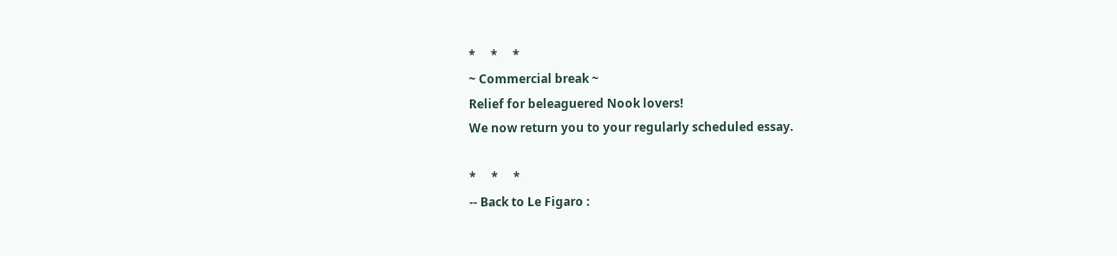*     *     *
~ Commercial break ~
Relief for beleaguered Nook lovers!
We now return you to your regularly scheduled essay.

*     *     *
-- Back to Le Figaro :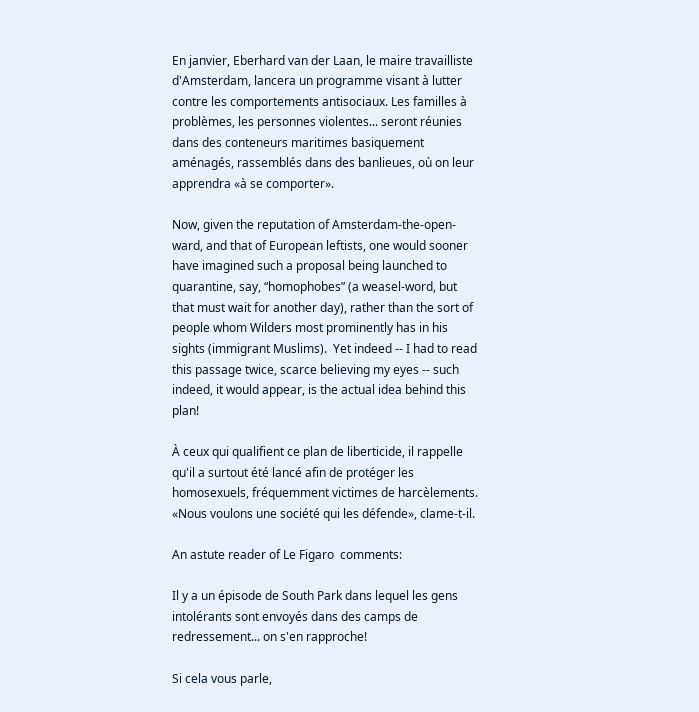En janvier, Eberhard van der Laan, le maire travailliste d'Amsterdam, lancera un programme visant à lutter contre les comportements antisociaux. Les familles à problèmes, les personnes violentes... seront réunies dans des conteneurs maritimes basiquement aménagés, rassemblés dans des banlieues, où on leur apprendra «à se comporter».

Now, given the reputation of Amsterdam-the-open-ward, and that of European leftists, one would sooner have imagined such a proposal being launched to quarantine, say, “homophobes” (a weasel-word, but that must wait for another day), rather than the sort of people whom Wilders most prominently has in his sights (immigrant Muslims).  Yet indeed -- I had to read this passage twice, scarce believing my eyes -- such indeed, it would appear, is the actual idea behind this plan!

À ceux qui qualifient ce plan de liberticide, il rappelle qu'il a surtout été lancé afin de protéger les homosexuels, fréquemment victimes de harcèlements. «Nous voulons une société qui les défende», clame-t-il.

An astute reader of Le Figaro  comments:

Il y a un épisode de South Park dans lequel les gens intolérants sont envoyés dans des camps de redressement... on s'en rapproche!

Si cela vous parle,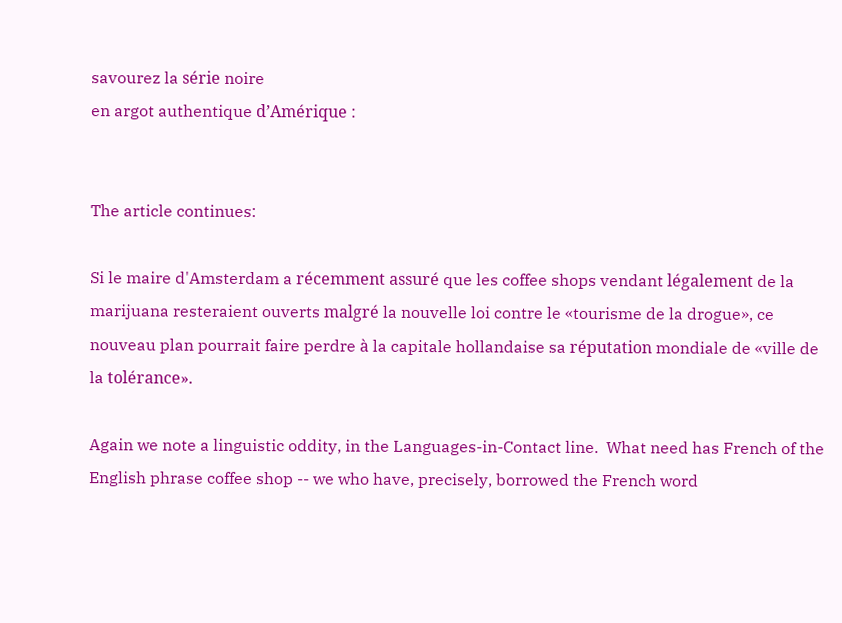savourez la série noire
en argot authentique d’Amérique :


The article continues:

Si le maire d'Amsterdam a récemment assuré que les coffee shops vendant légalement de la marijuana resteraient ouverts malgré la nouvelle loi contre le «tourisme de la drogue», ce nouveau plan pourrait faire perdre à la capitale hollandaise sa réputation mondiale de «ville de la tolérance».

Again we note a linguistic oddity, in the Languages-in-Contact line.  What need has French of the English phrase coffee shop -- we who have, precisely, borrowed the French word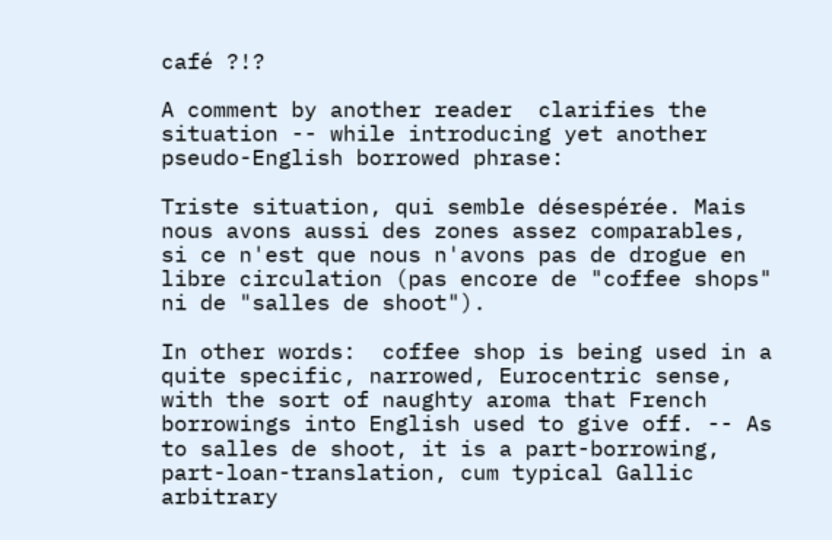café ?!?

A comment by another reader  clarifies the situation -- while introducing yet another pseudo-English borrowed phrase:

Triste situation, qui semble désespérée. Mais nous avons aussi des zones assez comparables, si ce n'est que nous n'avons pas de drogue en libre circulation (pas encore de "coffee shops" ni de "salles de shoot").

In other words:  coffee shop is being used in a quite specific, narrowed, Eurocentric sense, with the sort of naughty aroma that French borrowings into English used to give off. -- As to salles de shoot, it is a part-borrowing, part-loan-translation, cum typical Gallic arbitrary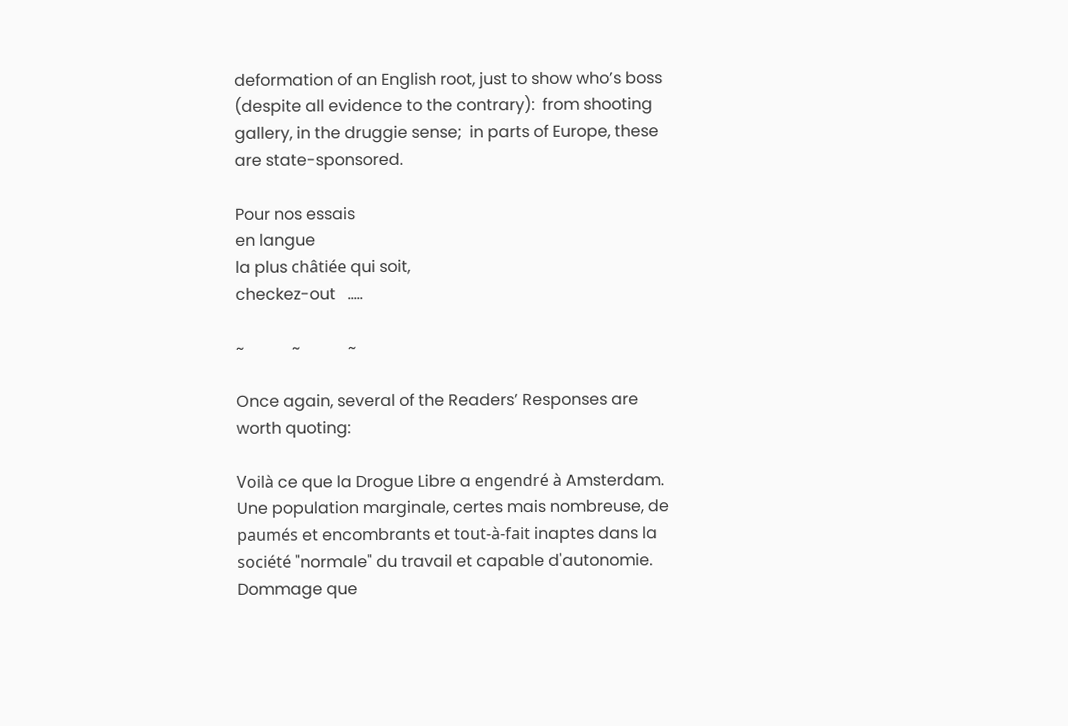deformation of an English root, just to show who’s boss (despite all evidence to the contrary):  from shooting gallery, in the druggie sense;  in parts of Europe, these are state-sponsored.

Pour nos essais
en langue
la plus châtiée qui soit,
checkez-out   …..

~            ~            ~

Once again, several of the Readers’ Responses are worth quoting:

Voilà ce que la Drogue Libre a engendré à Amsterdam. Une population marginale, certes mais nombreuse, de paumés et encombrants et tout-à-fait inaptes dans la société "normale" du travail et capable d'autonomie.
Dommage que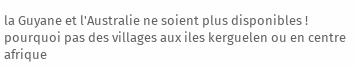la Guyane et l'Australie ne soient plus disponibles !
pourquoi pas des villages aux iles kerguelen ou en centre afrique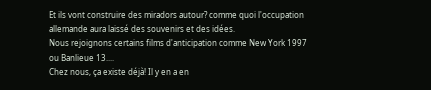Et ils vont construire des miradors autour? comme quoi l'occupation allemande aura laissé des souvenirs et des idées.
Nous rejoignons certains films d'anticipation comme New York 1997 ou Banlieue 13....
Chez nous, ça existe déjà! Il y en a en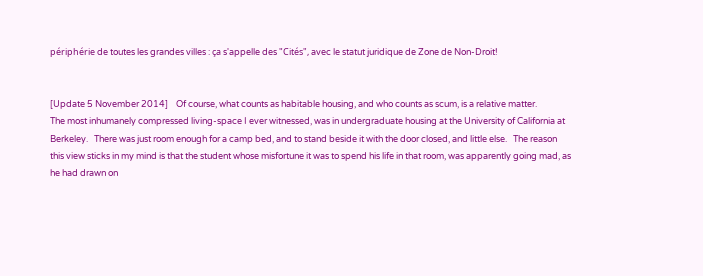périphérie de toutes les grandes villes : ça s'appelle des "Cités", avec le statut juridique de Zone de Non-Droit!


[Update 5 November 2014]    Of course, what counts as habitable housing, and who counts as scum, is a relative matter.
The most inhumanely compressed living-space I ever witnessed, was in undergraduate housing at the University of California at Berkeley.   There was just room enough for a camp bed, and to stand beside it with the door closed, and little else.   The reason this view sticks in my mind is that the student whose misfortune it was to spend his life in that room, was apparently going mad, as he had drawn on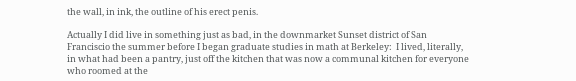the wall, in ink, the outline of his erect penis.

Actually I did live in something just as bad, in the downmarket Sunset district of San Franciscio the summer before I began graduate studies in math at Berkeley:  I lived, literally, in what had been a pantry, just off the kitchen that was now a communal kitchen for everyone who roomed at the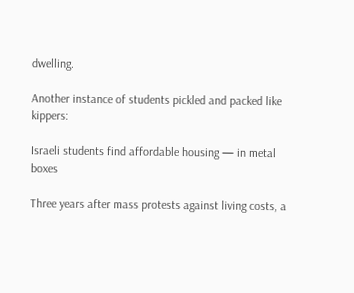dwelling.

Another instance of students pickled and packed like kippers:

Israeli students find affordable housing — in metal boxes

Three years after mass protests against living costs, a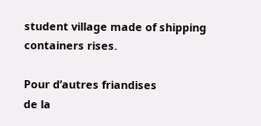student village made of shipping containers rises.

Pour d’autres friandises
de la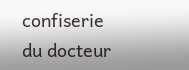confiserie
du docteur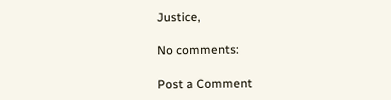Justice,

No comments:

Post a Comment